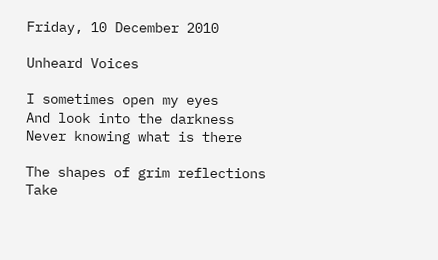Friday, 10 December 2010

Unheard Voices

I sometimes open my eyes
And look into the darkness
Never knowing what is there

The shapes of grim reflections
Take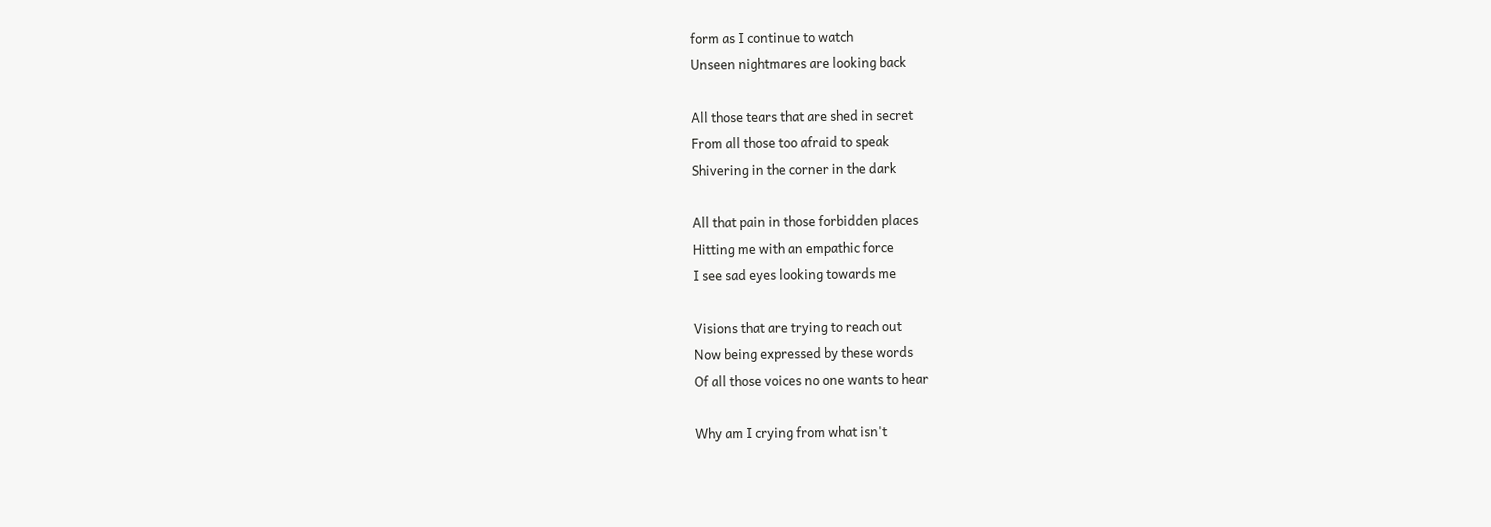form as I continue to watch
Unseen nightmares are looking back

All those tears that are shed in secret
From all those too afraid to speak
Shivering in the corner in the dark

All that pain in those forbidden places
Hitting me with an empathic force
I see sad eyes looking towards me

Visions that are trying to reach out
Now being expressed by these words
Of all those voices no one wants to hear

Why am I crying from what isn't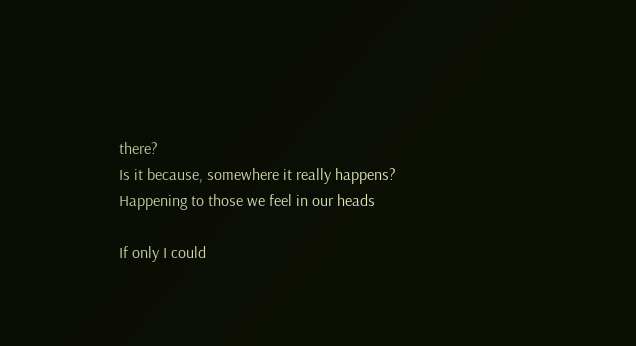there?
Is it because, somewhere it really happens?
Happening to those we feel in our heads

If only I could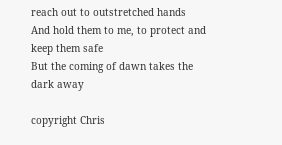reach out to outstretched hands
And hold them to me, to protect and keep them safe
But the coming of dawn takes the dark away

copyright Chris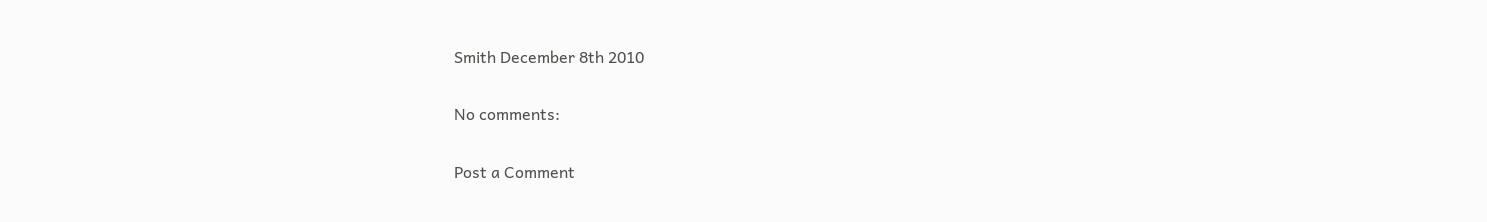Smith December 8th 2010

No comments:

Post a Comment